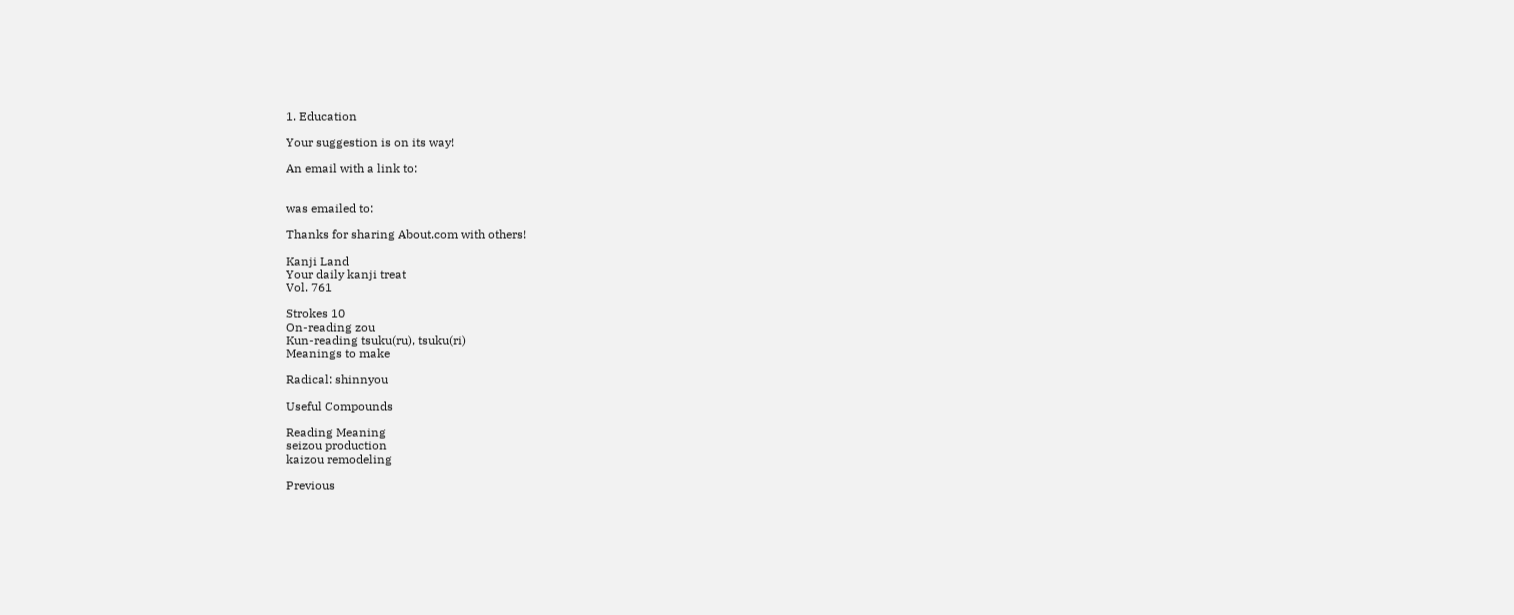1. Education

Your suggestion is on its way!

An email with a link to:


was emailed to:

Thanks for sharing About.com with others!

Kanji Land
Your daily kanji treat
Vol. 761

Strokes 10
On-reading zou
Kun-reading tsuku(ru), tsuku(ri)
Meanings to make

Radical: shinnyou

Useful Compounds

Reading Meaning
seizou production
kaizou remodeling

Previous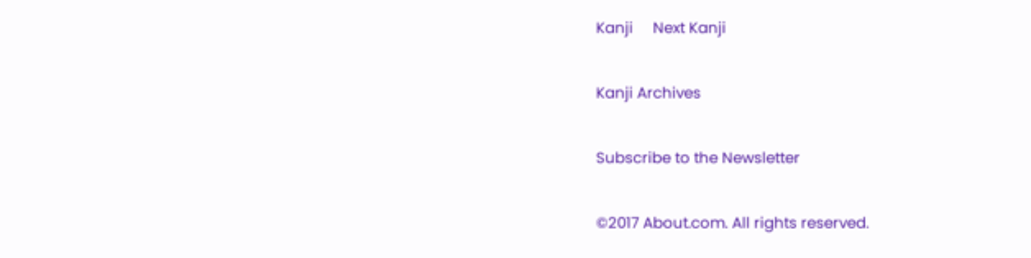Kanji     Next Kanji

Kanji Archives

Subscribe to the Newsletter

©2017 About.com. All rights reserved.